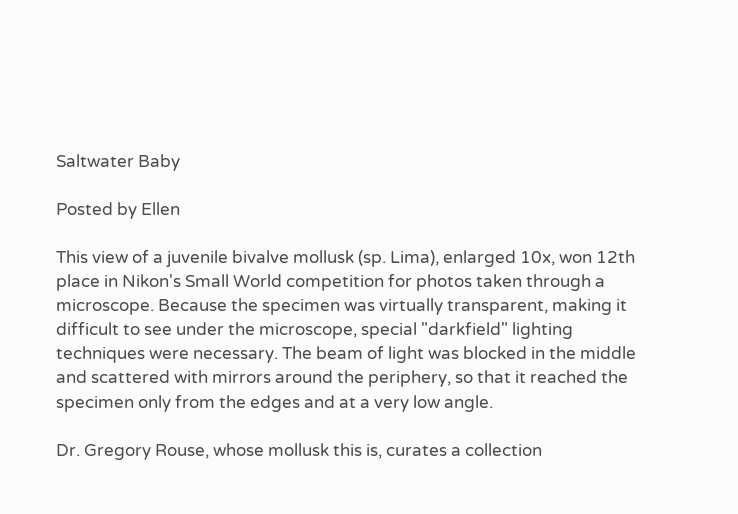Saltwater Baby

Posted by Ellen

This view of a juvenile bivalve mollusk (sp. Lima), enlarged 10x, won 12th place in Nikon's Small World competition for photos taken through a microscope. Because the specimen was virtually transparent, making it difficult to see under the microscope, special "darkfield" lighting techniques were necessary. The beam of light was blocked in the middle and scattered with mirrors around the periphery, so that it reached the specimen only from the edges and at a very low angle.

Dr. Gregory Rouse, whose mollusk this is, curates a collection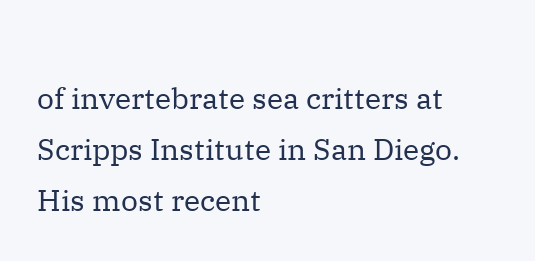of invertebrate sea critters at Scripps Institute in San Diego. His most recent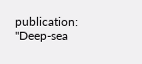publication: "Deep-sea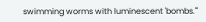swimming worms with luminescent 'bombs.'"